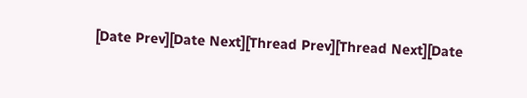[Date Prev][Date Next][Thread Prev][Thread Next][Date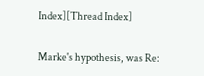Index][Thread Index]

Marke's hypothesis, was Re: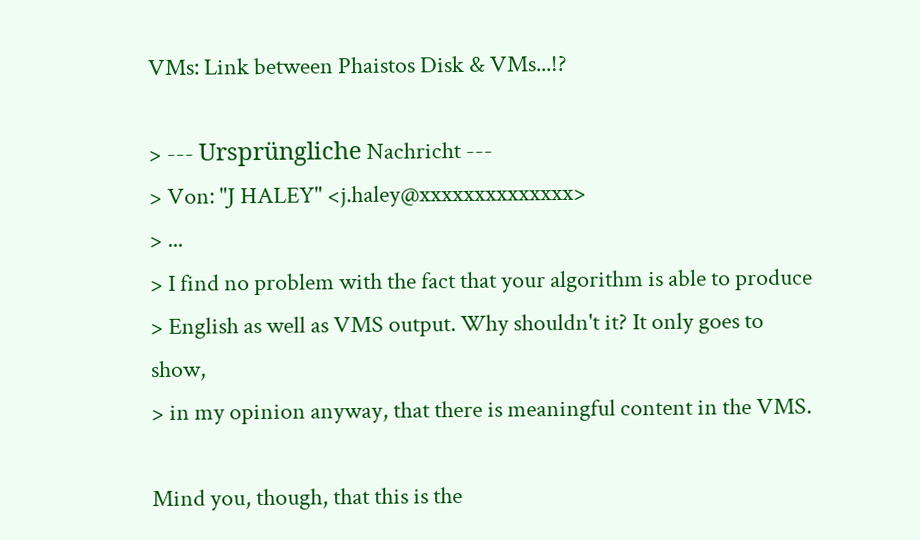VMs: Link between Phaistos Disk & VMs...!?

> --- Ursprüngliche Nachricht ---
> Von: "J HALEY" <j.haley@xxxxxxxxxxxxxx>
> ...
> I find no problem with the fact that your algorithm is able to produce
> English as well as VMS output. Why shouldn't it? It only goes to show,
> in my opinion anyway, that there is meaningful content in the VMS.

Mind you, though, that this is the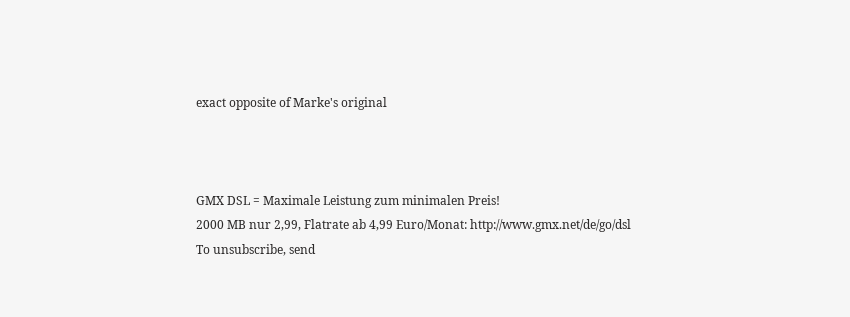exact opposite of Marke's original



GMX DSL = Maximale Leistung zum minimalen Preis!
2000 MB nur 2,99, Flatrate ab 4,99 Euro/Monat: http://www.gmx.net/de/go/dsl
To unsubscribe, send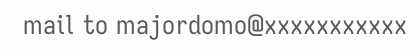mail to majordomo@xxxxxxxxxxx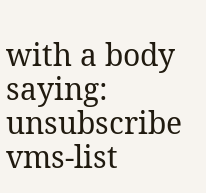with a body saying:
unsubscribe vms-list